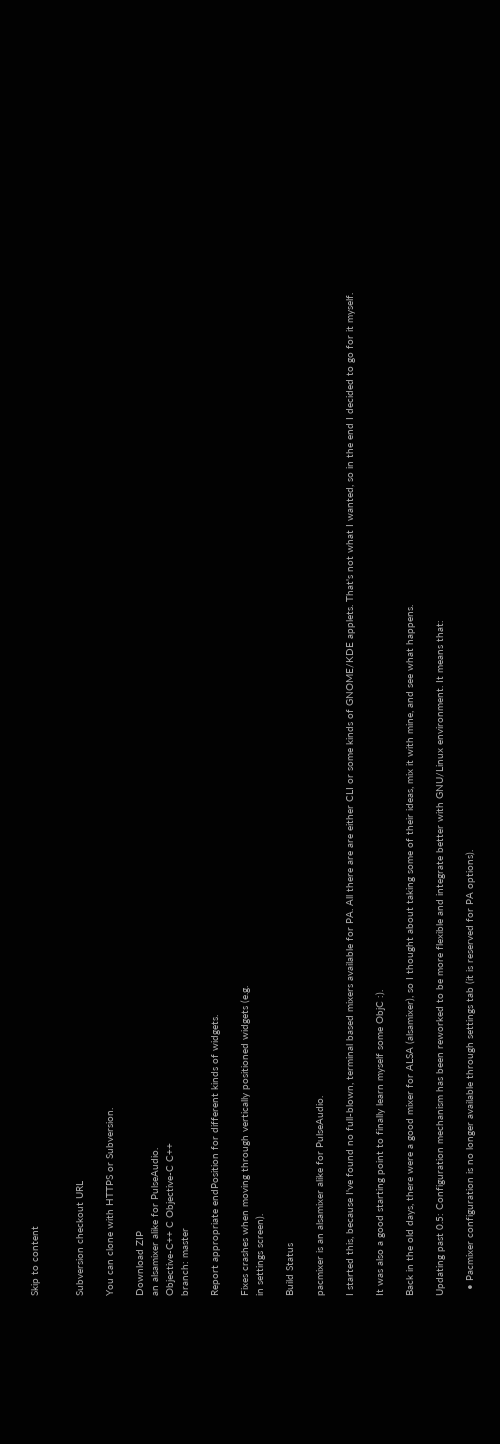Skip to content


Subversion checkout URL

You can clone with HTTPS or Subversion.

Download ZIP
an alsamixer alike for PulseAudio.
Objective-C++ C Objective-C C++
branch: master

Report appropriate endPosition for different kinds of widgets.

Fixes crashes when moving through vertically positioned widgets (e.g.
in settings screen).

Build Status

pacmixer is an alsamixer alike for PulseAudio.

I started this, because I've found no full-blown, terminal based mixers available for PA. All there are are either CLI or some kinds of GNOME/KDE applets. That's not what I wanted, so in the end I decided to go for it myself.

It was also a good starting point to finally learn myself some ObjC :).

Back in the old days, there were a good mixer for ALSA (alsamixer), so I thought about taking some of their ideas, mix it with mine, and see what happens.

Updating past 0.5: Configuration mechanism has been reworked to be more flexible and integrate better with GNU/Linux environment. It means that:

  • Pacmixer configuration is no longer available through settings tab (it is reserved for PA options).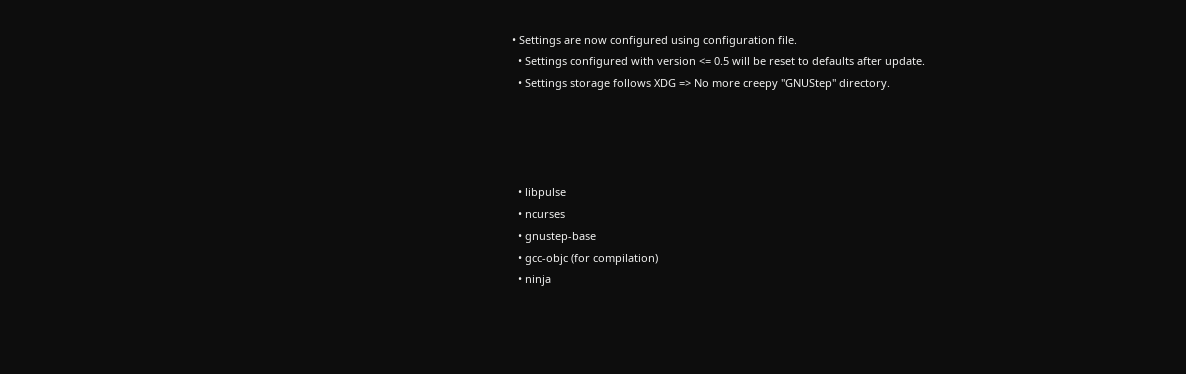• Settings are now configured using configuration file.
  • Settings configured with version <= 0.5 will be reset to defaults after update.
  • Settings storage follows XDG => No more creepy "GNUStep" directory.




  • libpulse
  • ncurses
  • gnustep-base
  • gcc-objc (for compilation)
  • ninja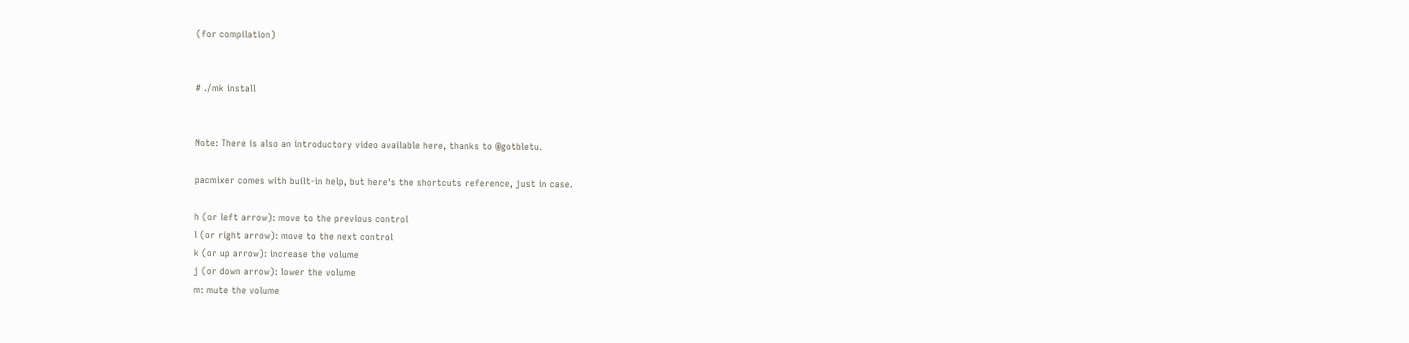(for compilation)


# ./mk install


Note: There is also an introductory video available here, thanks to @gotbletu.

pacmixer comes with built-in help, but here's the shortcuts reference, just in case.

h (or left arrow): move to the previous control
l (or right arrow): move to the next control
k (or up arrow): increase the volume
j (or down arrow): lower the volume
m: mute the volume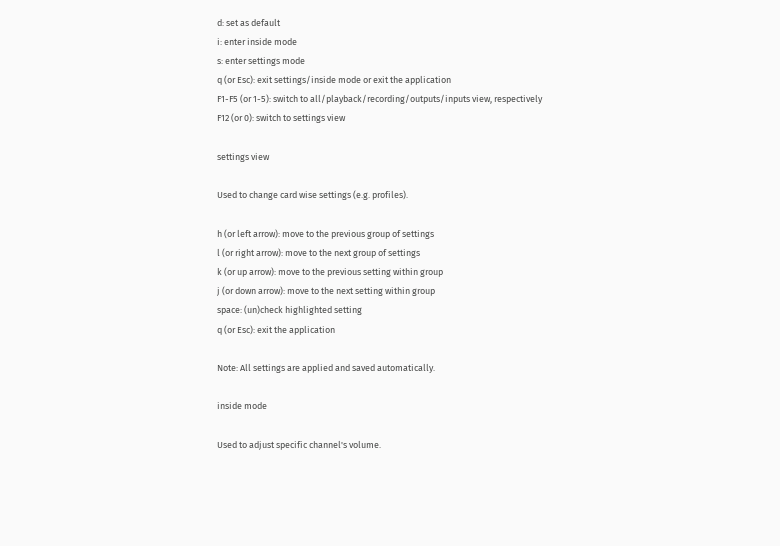d: set as default
i: enter inside mode
s: enter settings mode
q (or Esc): exit settings/inside mode or exit the application
F1-F5 (or 1-5): switch to all/playback/recording/outputs/inputs view, respectively
F12 (or 0): switch to settings view

settings view

Used to change card wise settings (e.g. profiles).

h (or left arrow): move to the previous group of settings
l (or right arrow): move to the next group of settings
k (or up arrow): move to the previous setting within group
j (or down arrow): move to the next setting within group
space: (un)check highlighted setting
q (or Esc): exit the application

Note: All settings are applied and saved automatically.

inside mode

Used to adjust specific channel's volume.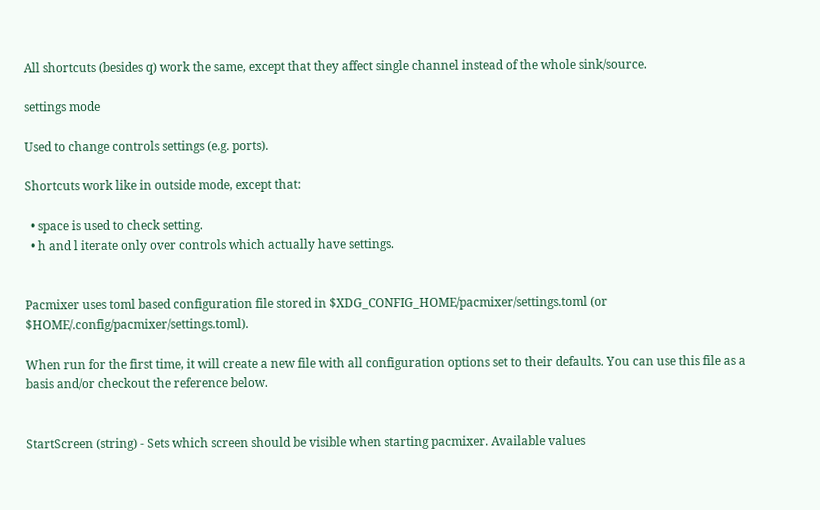All shortcuts (besides q) work the same, except that they affect single channel instead of the whole sink/source.

settings mode

Used to change controls settings (e.g. ports).

Shortcuts work like in outside mode, except that:

  • space is used to check setting.
  • h and l iterate only over controls which actually have settings.


Pacmixer uses toml based configuration file stored in $XDG_CONFIG_HOME/pacmixer/settings.toml (or $HOME/.config/pacmixer/settings.toml).

When run for the first time, it will create a new file with all configuration options set to their defaults. You can use this file as a basis and/or checkout the reference below.


StartScreen (string) - Sets which screen should be visible when starting pacmixer. Available values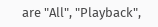are "All", "Playback",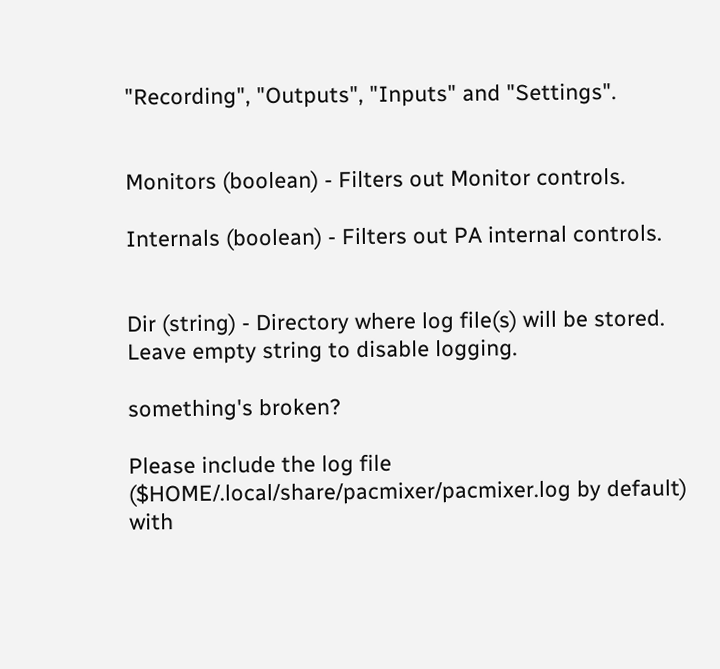"Recording", "Outputs", "Inputs" and "Settings".


Monitors (boolean) - Filters out Monitor controls.

Internals (boolean) - Filters out PA internal controls.


Dir (string) - Directory where log file(s) will be stored. Leave empty string to disable logging.

something's broken?

Please include the log file ($HOME/.local/share/pacmixer/pacmixer.log by default) with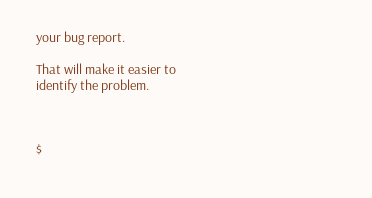your bug report.

That will make it easier to identify the problem.



$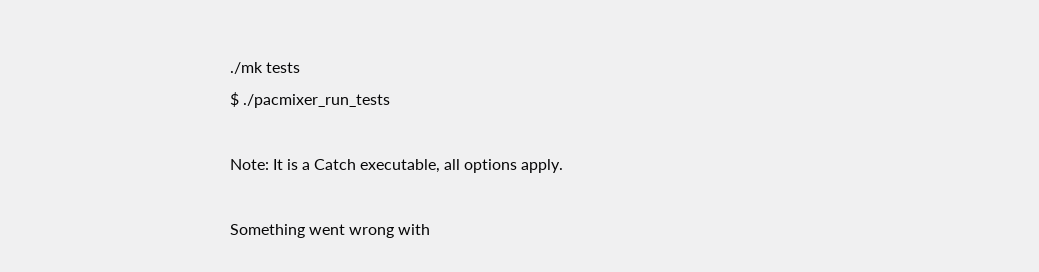./mk tests
$ ./pacmixer_run_tests

Note: It is a Catch executable, all options apply.

Something went wrong with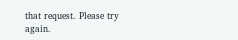that request. Please try again.